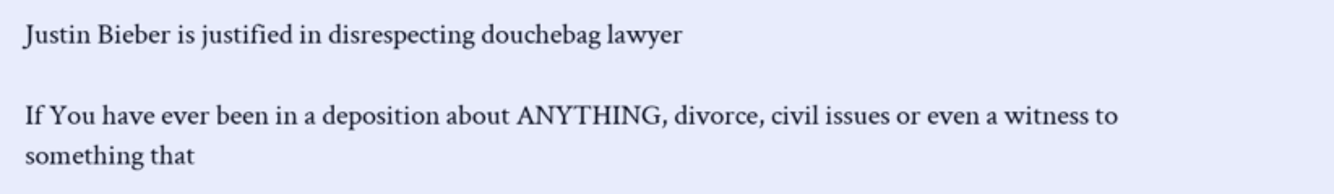Justin Bieber is justified in disrespecting douchebag lawyer

If You have ever been in a deposition about ANYTHING, divorce, civil issues or even a witness to something that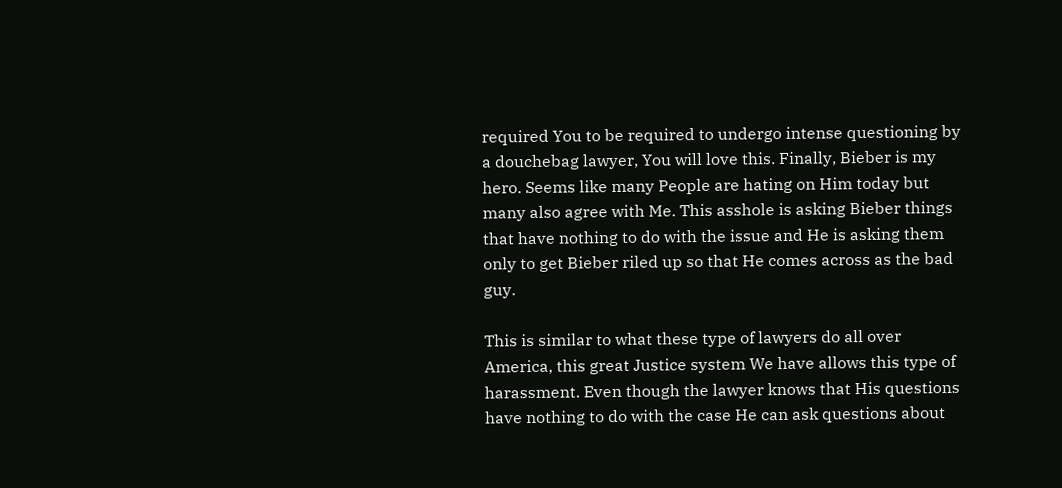required You to be required to undergo intense questioning by a douchebag lawyer, You will love this. Finally, Bieber is my hero. Seems like many People are hating on Him today but many also agree with Me. This asshole is asking Bieber things that have nothing to do with the issue and He is asking them only to get Bieber riled up so that He comes across as the bad guy.

This is similar to what these type of lawyers do all over America, this great Justice system We have allows this type of harassment. Even though the lawyer knows that His questions have nothing to do with the case He can ask questions about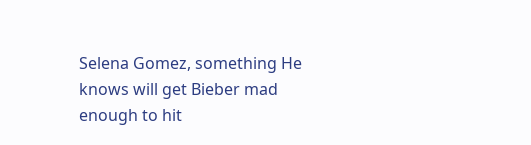Selena Gomez, something He knows will get Bieber mad enough to hit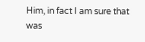Him, in fact I am sure that was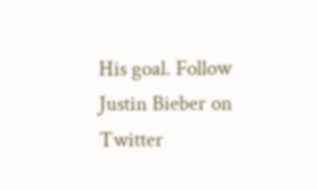His goal. Follow Justin Bieber on Twitter